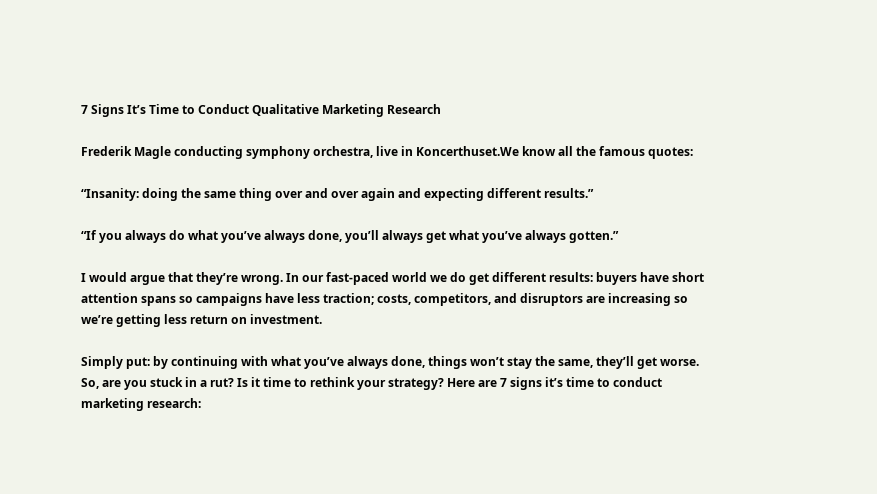7 Signs It’s Time to Conduct Qualitative Marketing Research

Frederik Magle conducting symphony orchestra, live in Koncerthuset.We know all the famous quotes:

“Insanity: doing the same thing over and over again and expecting different results.”

“If you always do what you’ve always done, you’ll always get what you’ve always gotten.”

I would argue that they’re wrong. In our fast-paced world we do get different results: buyers have short attention spans so campaigns have less traction; costs, competitors, and disruptors are increasing so we’re getting less return on investment.

Simply put: by continuing with what you’ve always done, things won’t stay the same, they’ll get worse. So, are you stuck in a rut? Is it time to rethink your strategy? Here are 7 signs it’s time to conduct marketing research: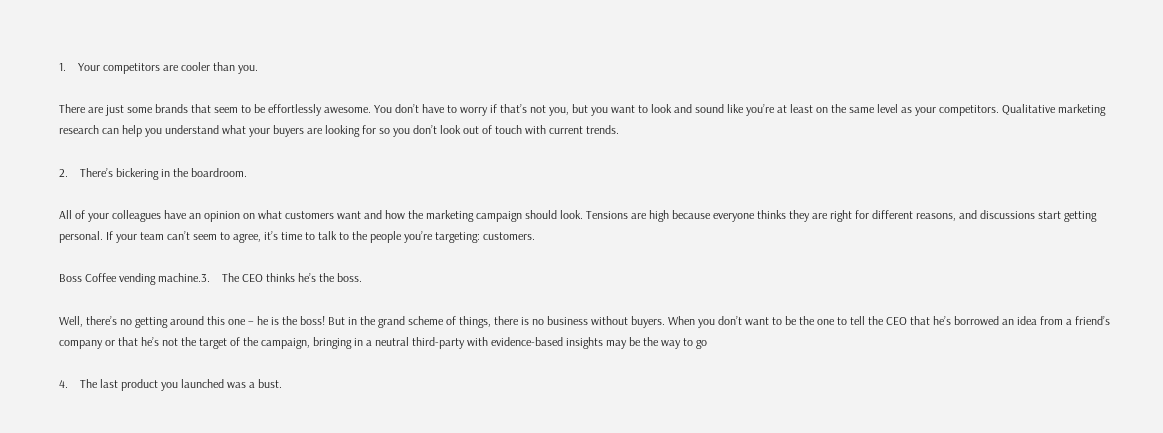1.    Your competitors are cooler than you.

There are just some brands that seem to be effortlessly awesome. You don’t have to worry if that’s not you, but you want to look and sound like you’re at least on the same level as your competitors. Qualitative marketing research can help you understand what your buyers are looking for so you don’t look out of touch with current trends.

2.    There’s bickering in the boardroom.

All of your colleagues have an opinion on what customers want and how the marketing campaign should look. Tensions are high because everyone thinks they are right for different reasons, and discussions start getting personal. If your team can’t seem to agree, it’s time to talk to the people you’re targeting: customers.

Boss Coffee vending machine.3.    The CEO thinks he’s the boss.

Well, there’s no getting around this one – he is the boss! But in the grand scheme of things, there is no business without buyers. When you don’t want to be the one to tell the CEO that he’s borrowed an idea from a friend’s company or that he’s not the target of the campaign, bringing in a neutral third-party with evidence-based insights may be the way to go

4.    The last product you launched was a bust.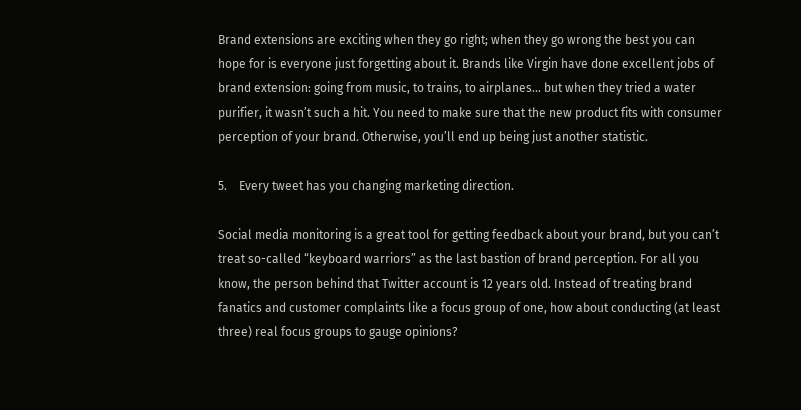Brand extensions are exciting when they go right; when they go wrong the best you can hope for is everyone just forgetting about it. Brands like Virgin have done excellent jobs of brand extension: going from music, to trains, to airplanes… but when they tried a water purifier, it wasn’t such a hit. You need to make sure that the new product fits with consumer perception of your brand. Otherwise, you’ll end up being just another statistic.

5.    Every tweet has you changing marketing direction.

Social media monitoring is a great tool for getting feedback about your brand, but you can’t treat so-called “keyboard warriors” as the last bastion of brand perception. For all you know, the person behind that Twitter account is 12 years old. Instead of treating brand fanatics and customer complaints like a focus group of one, how about conducting (at least three) real focus groups to gauge opinions?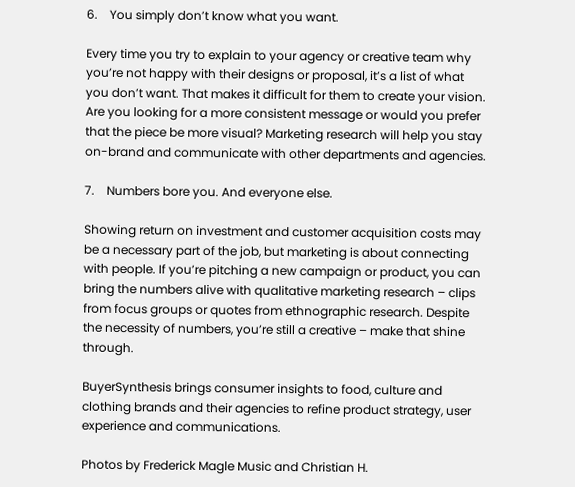6.    You simply don’t know what you want.

Every time you try to explain to your agency or creative team why you’re not happy with their designs or proposal, it’s a list of what you don’t want. That makes it difficult for them to create your vision. Are you looking for a more consistent message or would you prefer that the piece be more visual? Marketing research will help you stay on-brand and communicate with other departments and agencies.

7.    Numbers bore you. And everyone else.

Showing return on investment and customer acquisition costs may be a necessary part of the job, but marketing is about connecting with people. If you’re pitching a new campaign or product, you can bring the numbers alive with qualitative marketing research – clips from focus groups or quotes from ethnographic research. Despite the necessity of numbers, you’re still a creative – make that shine through.

BuyerSynthesis brings consumer insights to food, culture and clothing brands and their agencies to refine product strategy, user experience and communications.

Photos by Frederick Magle Music and Christian H.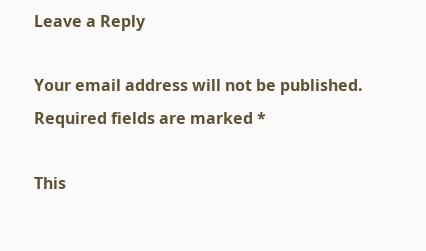Leave a Reply

Your email address will not be published. Required fields are marked *

This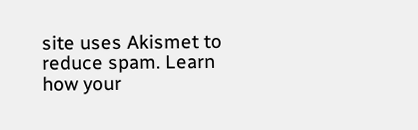site uses Akismet to reduce spam. Learn how your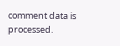comment data is processed.